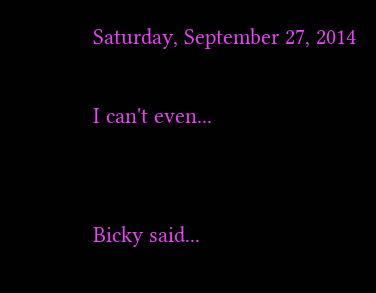Saturday, September 27, 2014

I can't even...


Bicky said...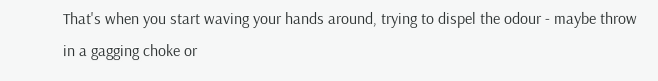That's when you start waving your hands around, trying to dispel the odour - maybe throw in a gagging choke or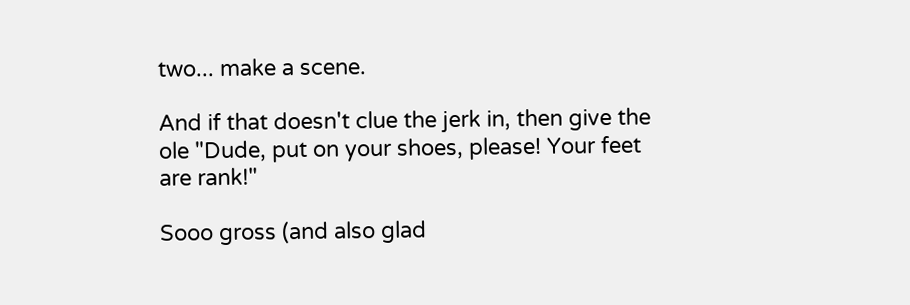two... make a scene.

And if that doesn't clue the jerk in, then give the ole "Dude, put on your shoes, please! Your feet are rank!"

Sooo gross (and also glad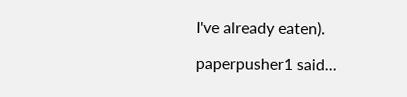I've already eaten).

paperpusher1 said...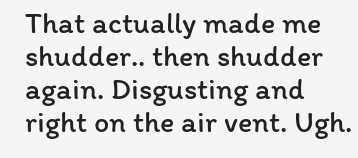That actually made me shudder.. then shudder again. Disgusting and right on the air vent. Ugh.